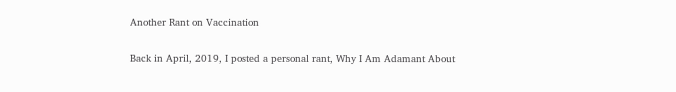Another Rant on Vaccination

Back in April, 2019, I posted a personal rant, Why I Am Adamant About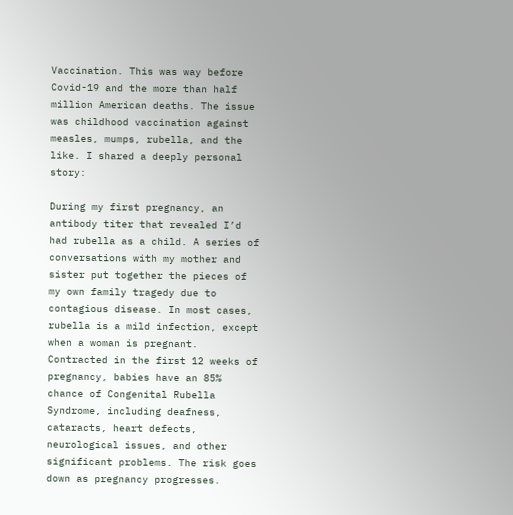Vaccination. This was way before Covid-19 and the more than half million American deaths. The issue was childhood vaccination against measles, mumps, rubella, and the like. I shared a deeply personal story:

During my first pregnancy, an antibody titer that revealed I’d had rubella as a child. A series of conversations with my mother and sister put together the pieces of my own family tragedy due to contagious disease. In most cases, rubella is a mild infection, except when a woman is pregnant. Contracted in the first 12 weeks of pregnancy, babies have an 85% chance of Congenital Rubella Syndrome, including deafness, cataracts, heart defects, neurological issues, and other significant problems. The risk goes down as pregnancy progresses.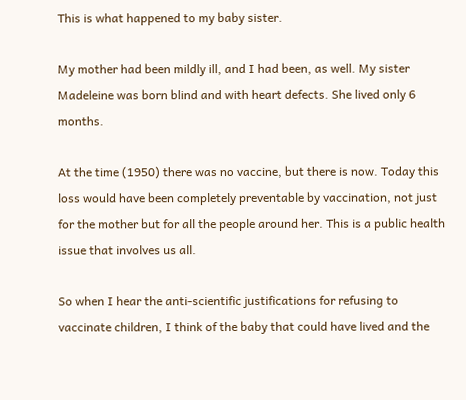This is what happened to my baby sister.

My mother had been mildly ill, and I had been, as well. My sister Madeleine was born blind and with heart defects. She lived only 6 months.

At the time (1950) there was no vaccine, but there is now. Today this loss would have been completely preventable by vaccination, not just for the mother but for all the people around her. This is a public health issue that involves us all.

So when I hear the anti-scientific justifications for refusing to vaccinate children, I think of the baby that could have lived and the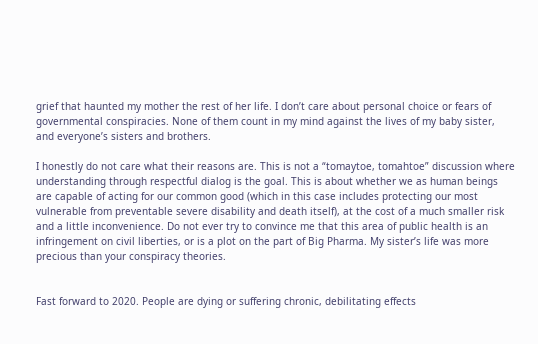grief that haunted my mother the rest of her life. I don’t care about personal choice or fears of governmental conspiracies. None of them count in my mind against the lives of my baby sister, and everyone’s sisters and brothers.

I honestly do not care what their reasons are. This is not a “tomaytoe, tomahtoe” discussion where understanding through respectful dialog is the goal. This is about whether we as human beings are capable of acting for our common good (which in this case includes protecting our most vulnerable from preventable severe disability and death itself), at the cost of a much smaller risk and a little inconvenience. Do not ever try to convince me that this area of public health is an infringement on civil liberties, or is a plot on the part of Big Pharma. My sister’s life was more precious than your conspiracy theories.


Fast forward to 2020. People are dying or suffering chronic, debilitating effects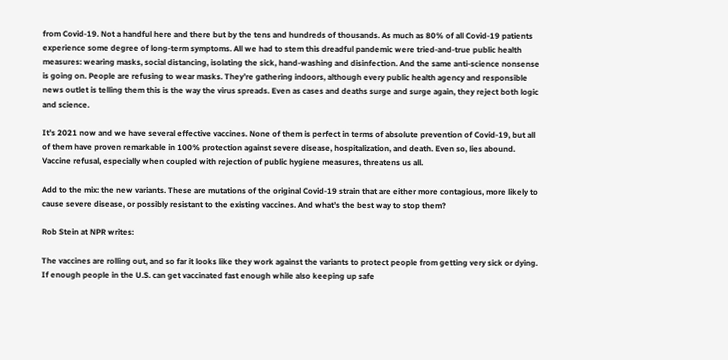from Covid-19. Not a handful here and there but by the tens and hundreds of thousands. As much as 80% of all Covid-19 patients experience some degree of long-term symptoms. All we had to stem this dreadful pandemic were tried-and-true public health measures: wearing masks, social distancing, isolating the sick, hand-washing and disinfection. And the same anti-science nonsense is going on. People are refusing to wear masks. They’re gathering indoors, although every public health agency and responsible news outlet is telling them this is the way the virus spreads. Even as cases and deaths surge and surge again, they reject both logic and science.

It’s 2021 now and we have several effective vaccines. None of them is perfect in terms of absolute prevention of Covid-19, but all of them have proven remarkable in 100% protection against severe disease, hospitalization, and death. Even so, lies abound. Vaccine refusal, especially when coupled with rejection of public hygiene measures, threatens us all.

Add to the mix: the new variants. These are mutations of the original Covid-19 strain that are either more contagious, more likely to cause severe disease, or possibly resistant to the existing vaccines. And what’s the best way to stop them?

Rob Stein at NPR writes:

The vaccines are rolling out, and so far it looks like they work against the variants to protect people from getting very sick or dying. If enough people in the U.S. can get vaccinated fast enough while also keeping up safe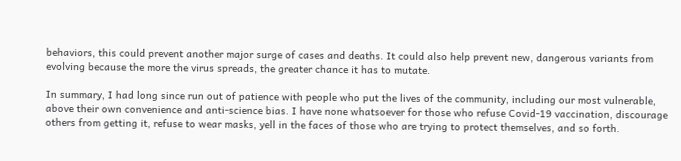behaviors, this could prevent another major surge of cases and deaths. It could also help prevent new, dangerous variants from evolving because the more the virus spreads, the greater chance it has to mutate.

In summary, I had long since run out of patience with people who put the lives of the community, including our most vulnerable, above their own convenience and anti-science bias. I have none whatsoever for those who refuse Covid-19 vaccination, discourage others from getting it, refuse to wear masks, yell in the faces of those who are trying to protect themselves, and so forth.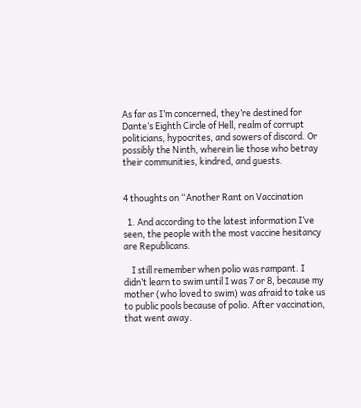As far as I’m concerned, they’re destined for Dante’s Eighth Circle of Hell, realm of corrupt politicians, hypocrites, and sowers of discord. Or possibly the Ninth, wherein lie those who betray their communities, kindred, and guests.


4 thoughts on “Another Rant on Vaccination

  1. And according to the latest information I’ve seen, the people with the most vaccine hesitancy are Republicans.

    I still remember when polio was rampant. I didn’t learn to swim until I was 7 or 8, because my mother (who loved to swim) was afraid to take us to public pools because of polio. After vaccination, that went away.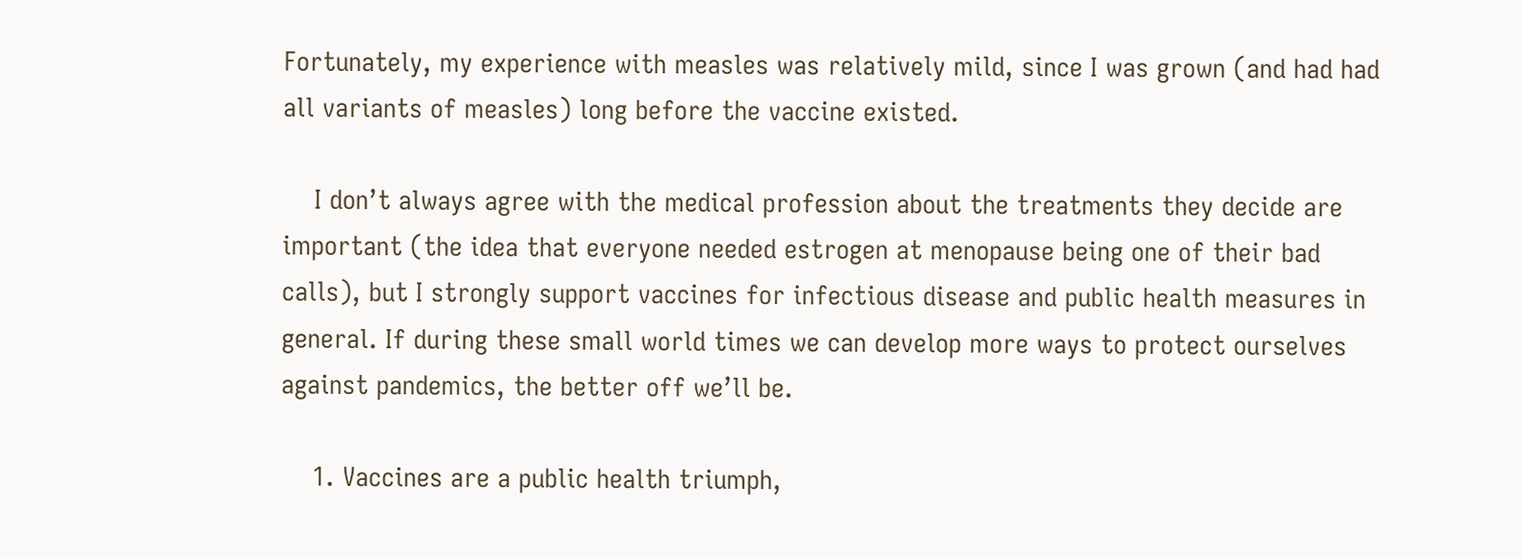Fortunately, my experience with measles was relatively mild, since I was grown (and had had all variants of measles) long before the vaccine existed.

    I don’t always agree with the medical profession about the treatments they decide are important (the idea that everyone needed estrogen at menopause being one of their bad calls), but I strongly support vaccines for infectious disease and public health measures in general. If during these small world times we can develop more ways to protect ourselves against pandemics, the better off we’ll be.

    1. Vaccines are a public health triumph,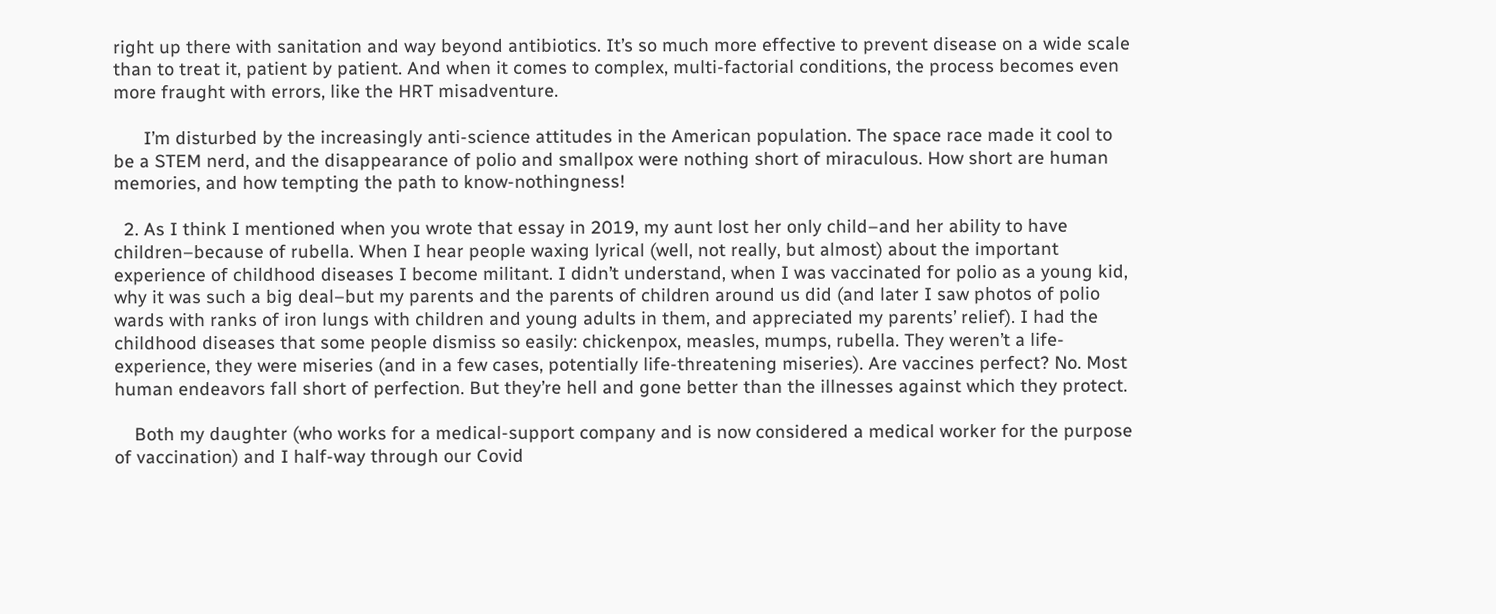right up there with sanitation and way beyond antibiotics. It’s so much more effective to prevent disease on a wide scale than to treat it, patient by patient. And when it comes to complex, multi-factorial conditions, the process becomes even more fraught with errors, like the HRT misadventure.

      I’m disturbed by the increasingly anti-science attitudes in the American population. The space race made it cool to be a STEM nerd, and the disappearance of polio and smallpox were nothing short of miraculous. How short are human memories, and how tempting the path to know-nothingness!

  2. As I think I mentioned when you wrote that essay in 2019, my aunt lost her only child–and her ability to have children–because of rubella. When I hear people waxing lyrical (well, not really, but almost) about the important experience of childhood diseases I become militant. I didn’t understand, when I was vaccinated for polio as a young kid, why it was such a big deal–but my parents and the parents of children around us did (and later I saw photos of polio wards with ranks of iron lungs with children and young adults in them, and appreciated my parents’ relief). I had the childhood diseases that some people dismiss so easily: chickenpox, measles, mumps, rubella. They weren’t a life-experience, they were miseries (and in a few cases, potentially life-threatening miseries). Are vaccines perfect? No. Most human endeavors fall short of perfection. But they’re hell and gone better than the illnesses against which they protect.

    Both my daughter (who works for a medical-support company and is now considered a medical worker for the purpose of vaccination) and I half-way through our Covid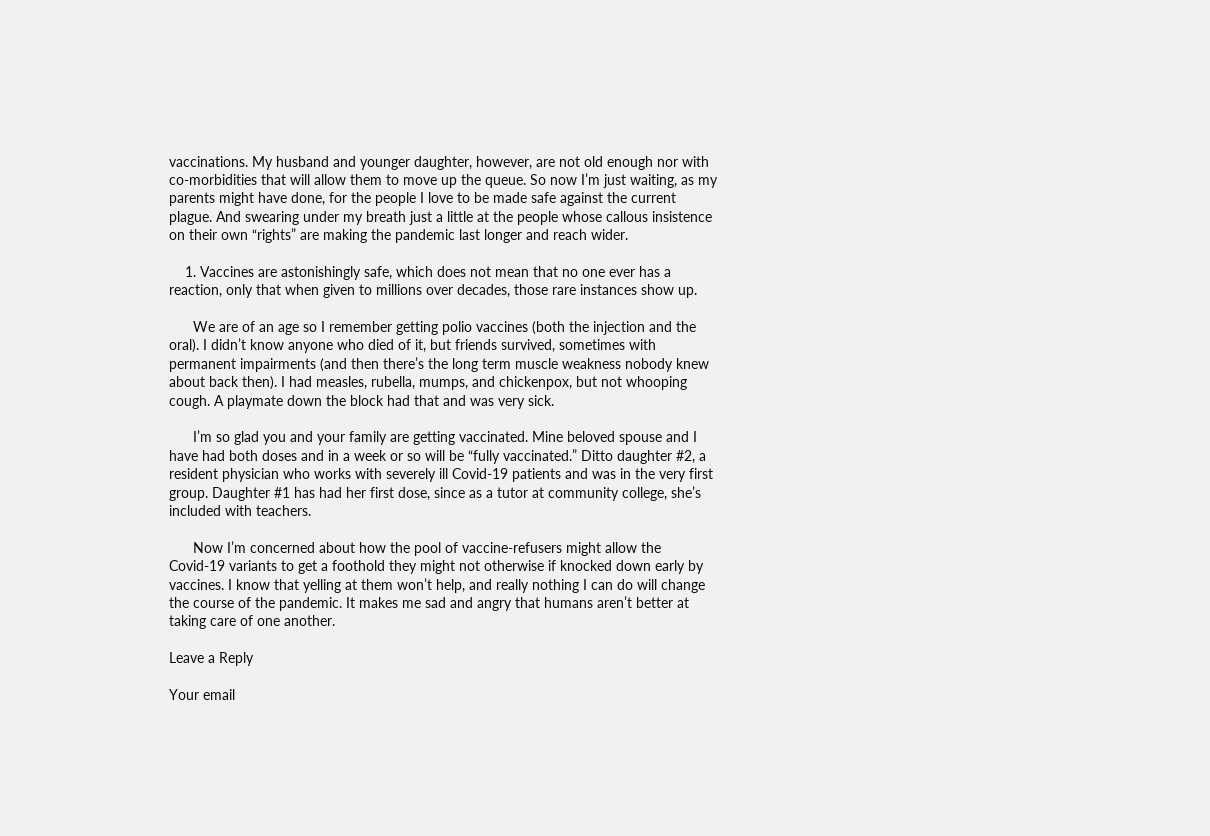vaccinations. My husband and younger daughter, however, are not old enough nor with co-morbidities that will allow them to move up the queue. So now I’m just waiting, as my parents might have done, for the people I love to be made safe against the current plague. And swearing under my breath just a little at the people whose callous insistence on their own “rights” are making the pandemic last longer and reach wider.

    1. Vaccines are astonishingly safe, which does not mean that no one ever has a reaction, only that when given to millions over decades, those rare instances show up.

      We are of an age so I remember getting polio vaccines (both the injection and the oral). I didn’t know anyone who died of it, but friends survived, sometimes with permanent impairments (and then there’s the long term muscle weakness nobody knew about back then). I had measles, rubella, mumps, and chickenpox, but not whooping cough. A playmate down the block had that and was very sick.

      I’m so glad you and your family are getting vaccinated. Mine beloved spouse and I have had both doses and in a week or so will be “fully vaccinated.” Ditto daughter #2, a resident physician who works with severely ill Covid-19 patients and was in the very first group. Daughter #1 has had her first dose, since as a tutor at community college, she’s included with teachers.

      Now I’m concerned about how the pool of vaccine-refusers might allow the Covid-19 variants to get a foothold they might not otherwise if knocked down early by vaccines. I know that yelling at them won’t help, and really nothing I can do will change the course of the pandemic. It makes me sad and angry that humans aren’t better at taking care of one another.

Leave a Reply

Your email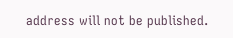address will not be published.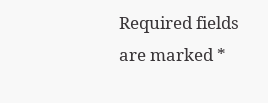Required fields are marked *